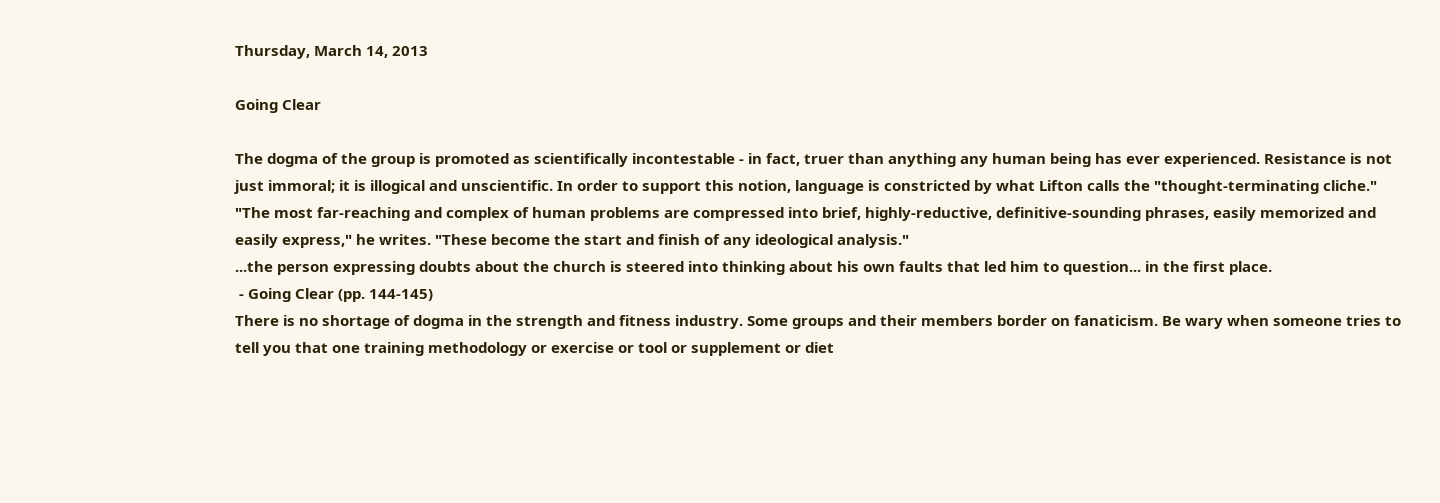Thursday, March 14, 2013

Going Clear

The dogma of the group is promoted as scientifically incontestable - in fact, truer than anything any human being has ever experienced. Resistance is not just immoral; it is illogical and unscientific. In order to support this notion, language is constricted by what Lifton calls the "thought-terminating cliche." "The most far-reaching and complex of human problems are compressed into brief, highly-reductive, definitive-sounding phrases, easily memorized and easily express," he writes. "These become the start and finish of any ideological analysis."
...the person expressing doubts about the church is steered into thinking about his own faults that led him to question... in the first place.
 - Going Clear (pp. 144-145)
There is no shortage of dogma in the strength and fitness industry. Some groups and their members border on fanaticism. Be wary when someone tries to tell you that one training methodology or exercise or tool or supplement or diet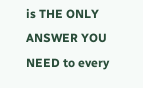is THE ONLY ANSWER YOU NEED to every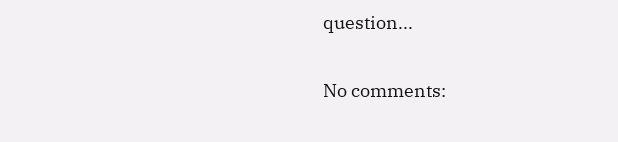question...

No comments: